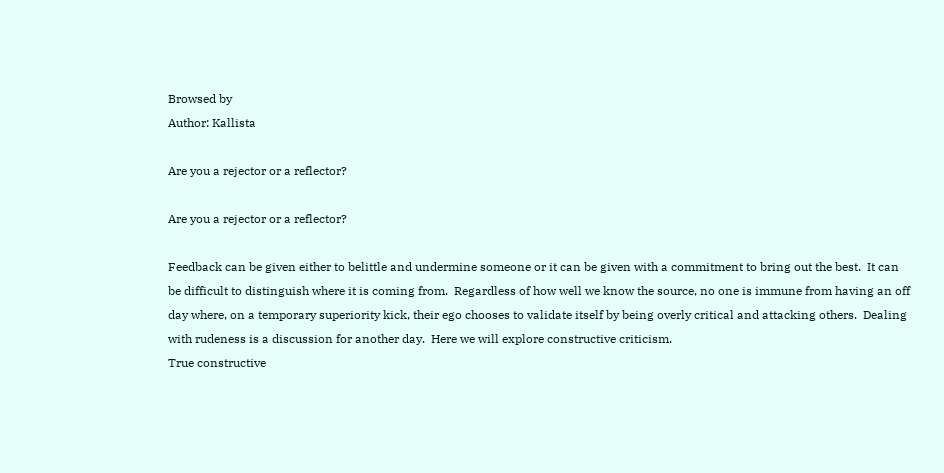Browsed by
Author: Kallista

Are you a rejector or a reflector?

Are you a rejector or a reflector?

Feedback can be given either to belittle and undermine someone or it can be given with a commitment to bring out the best.  It can be difficult to distinguish where it is coming from.  Regardless of how well we know the source, no one is immune from having an off day where, on a temporary superiority kick, their ego chooses to validate itself by being overly critical and attacking others.  Dealing with rudeness is a discussion for another day.  Here we will explore constructive criticism.
True constructive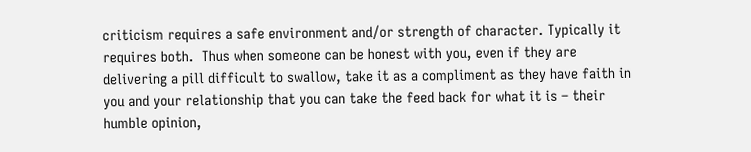criticism requires a safe environment and/or strength of character. Typically it requires both.  Thus when someone can be honest with you, even if they are delivering a pill difficult to swallow, take it as a compliment as they have faith in you and your relationship that you can take the feed back for what it is – their humble opinion,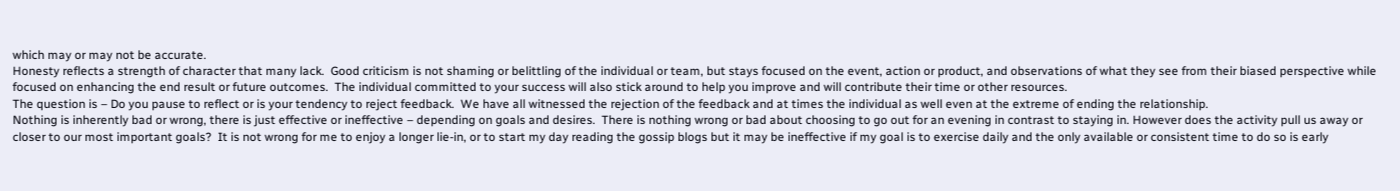which may or may not be accurate.
Honesty reflects a strength of character that many lack.  Good criticism is not shaming or belittling of the individual or team, but stays focused on the event, action or product, and observations of what they see from their biased perspective while focused on enhancing the end result or future outcomes.  The individual committed to your success will also stick around to help you improve and will contribute their time or other resources.
The question is – Do you pause to reflect or is your tendency to reject feedback.  We have all witnessed the rejection of the feedback and at times the individual as well even at the extreme of ending the relationship.
Nothing is inherently bad or wrong, there is just effective or ineffective – depending on goals and desires.  There is nothing wrong or bad about choosing to go out for an evening in contrast to staying in. However does the activity pull us away or closer to our most important goals?  It is not wrong for me to enjoy a longer lie-in, or to start my day reading the gossip blogs but it may be ineffective if my goal is to exercise daily and the only available or consistent time to do so is early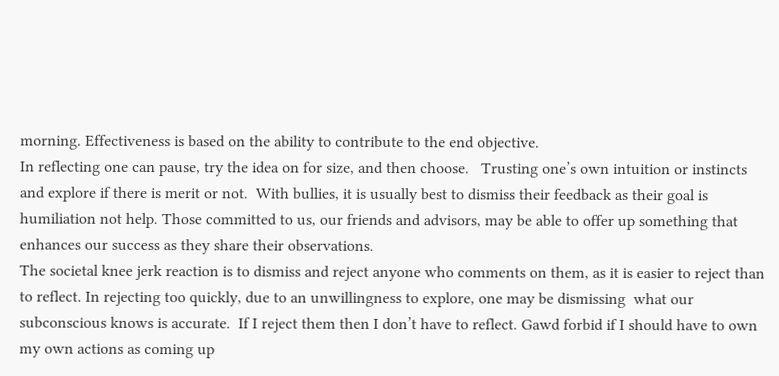morning. Effectiveness is based on the ability to contribute to the end objective.
In reflecting one can pause, try the idea on for size, and then choose.   Trusting one’s own intuition or instincts and explore if there is merit or not.  With bullies, it is usually best to dismiss their feedback as their goal is humiliation not help. Those committed to us, our friends and advisors, may be able to offer up something that enhances our success as they share their observations.
The societal knee jerk reaction is to dismiss and reject anyone who comments on them, as it is easier to reject than to reflect. In rejecting too quickly, due to an unwillingness to explore, one may be dismissing  what our subconscious knows is accurate.  If I reject them then I don’t have to reflect. Gawd forbid if I should have to own my own actions as coming up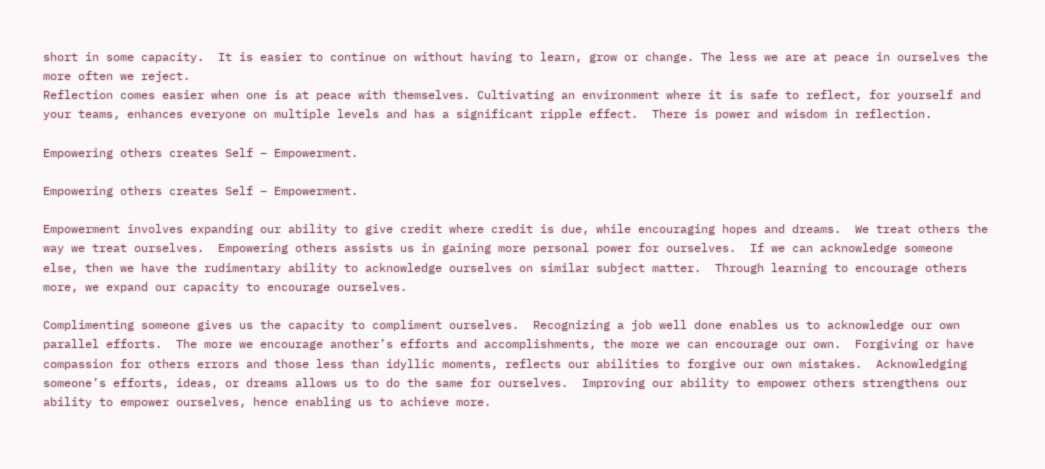short in some capacity.  It is easier to continue on without having to learn, grow or change. The less we are at peace in ourselves the more often we reject.
Reflection comes easier when one is at peace with themselves. Cultivating an environment where it is safe to reflect, for yourself and your teams, enhances everyone on multiple levels and has a significant ripple effect.  There is power and wisdom in reflection.

Empowering others creates Self – Empowerment.

Empowering others creates Self – Empowerment.

Empowerment involves expanding our ability to give credit where credit is due, while encouraging hopes and dreams.  We treat others the way we treat ourselves.  Empowering others assists us in gaining more personal power for ourselves.  If we can acknowledge someone else, then we have the rudimentary ability to acknowledge ourselves on similar subject matter.  Through learning to encourage others more, we expand our capacity to encourage ourselves.

Complimenting someone gives us the capacity to compliment ourselves.  Recognizing a job well done enables us to acknowledge our own parallel efforts.  The more we encourage another’s efforts and accomplishments, the more we can encourage our own.  Forgiving or have compassion for others errors and those less than idyllic moments, reflects our abilities to forgive our own mistakes.  Acknowledging someone’s efforts, ideas, or dreams allows us to do the same for ourselves.  Improving our ability to empower others strengthens our ability to empower ourselves, hence enabling us to achieve more.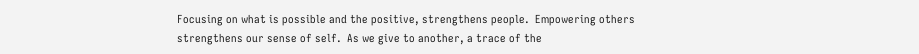Focusing on what is possible and the positive, strengthens people.  Empowering others strengthens our sense of self.  As we give to another, a trace of the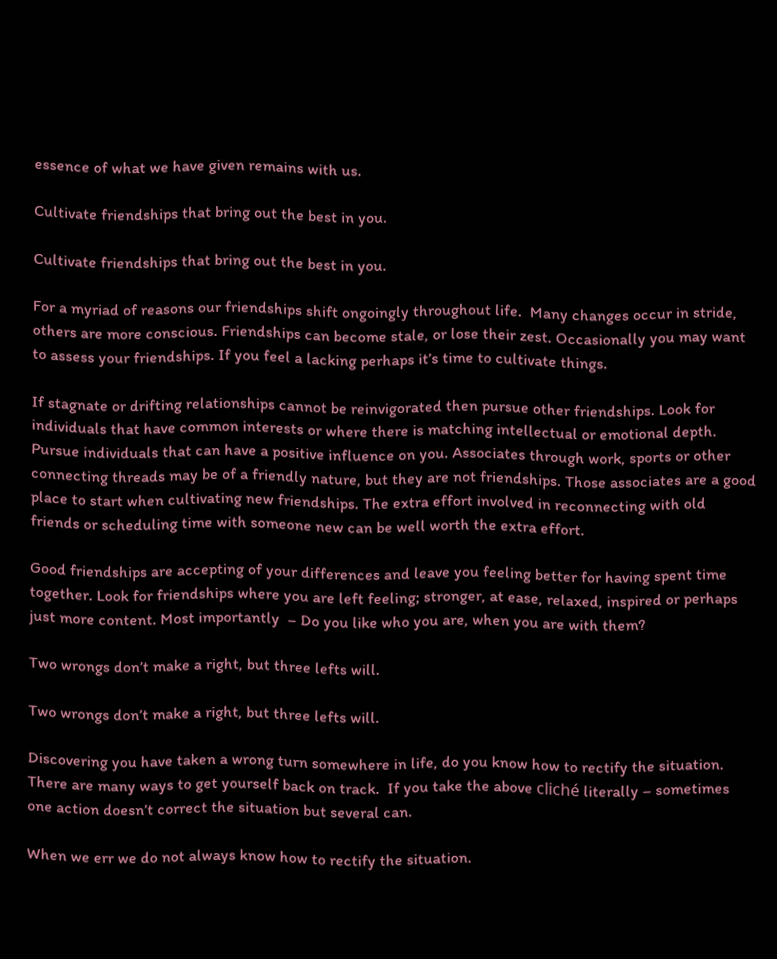essence of what we have given remains with us.

Cultivate friendships that bring out the best in you.

Cultivate friendships that bring out the best in you.

For a myriad of reasons our friendships shift ongoingly throughout life.  Many changes occur in stride, others are more conscious. Friendships can become stale, or lose their zest. Occasionally you may want to assess your friendships. If you feel a lacking perhaps it’s time to cultivate things.

If stagnate or drifting relationships cannot be reinvigorated then pursue other friendships. Look for individuals that have common interests or where there is matching intellectual or emotional depth.  Pursue individuals that can have a positive influence on you. Associates through work, sports or other connecting threads may be of a friendly nature, but they are not friendships. Those associates are a good place to start when cultivating new friendships. The extra effort involved in reconnecting with old friends or scheduling time with someone new can be well worth the extra effort.

Good friendships are accepting of your differences and leave you feeling better for having spent time together. Look for friendships where you are left feeling; stronger, at ease, relaxed, inspired or perhaps just more content. Most importantly  – Do you like who you are, when you are with them?

Two wrongs don’t make a right, but three lefts will.

Two wrongs don’t make a right, but three lefts will.

Discovering you have taken a wrong turn somewhere in life, do you know how to rectify the situation.  There are many ways to get yourself back on track.  If you take the above cliché literally – sometimes one action doesn’t correct the situation but several can.

When we err we do not always know how to rectify the situation.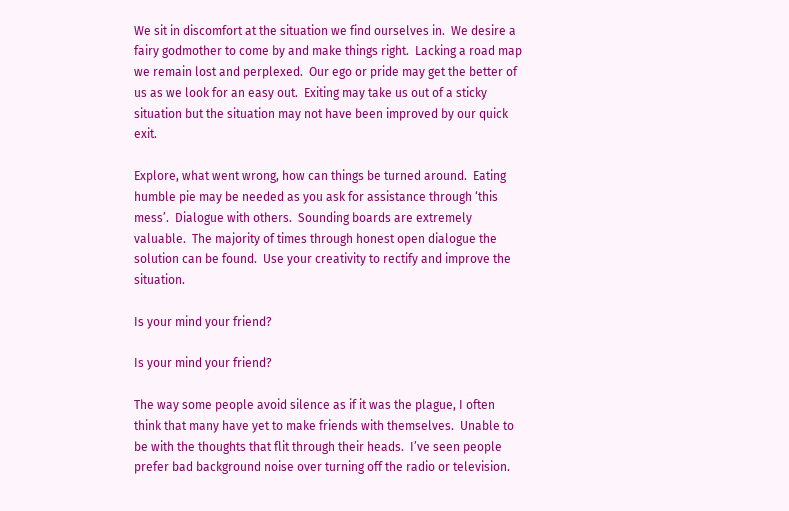We sit in discomfort at the situation we find ourselves in.  We desire a fairy godmother to come by and make things right.  Lacking a road map we remain lost and perplexed.  Our ego or pride may get the better of us as we look for an easy out.  Exiting may take us out of a sticky situation but the situation may not have been improved by our quick exit.

Explore, what went wrong, how can things be turned around.  Eating humble pie may be needed as you ask for assistance through ‘this mess’.  Dialogue with others.  Sounding boards are extremely valuable.  The majority of times through honest open dialogue the solution can be found.  Use your creativity to rectify and improve the situation.

Is your mind your friend?

Is your mind your friend?

The way some people avoid silence as if it was the plague, I often think that many have yet to make friends with themselves.  Unable to be with the thoughts that flit through their heads.  I’ve seen people prefer bad background noise over turning off the radio or television.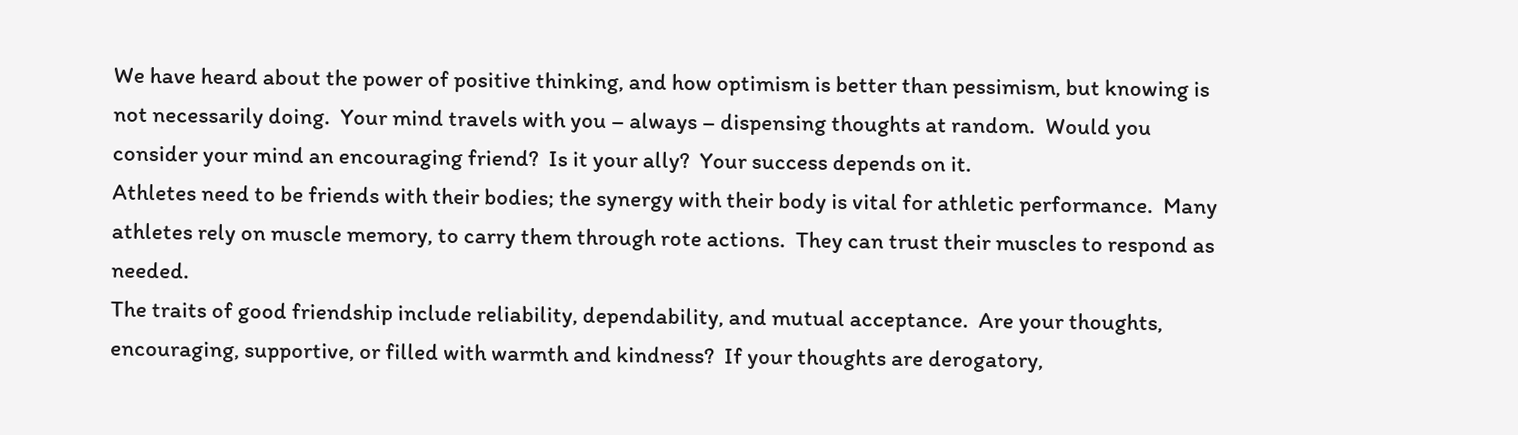We have heard about the power of positive thinking, and how optimism is better than pessimism, but knowing is not necessarily doing.  Your mind travels with you – always – dispensing thoughts at random.  Would you consider your mind an encouraging friend?  Is it your ally?  Your success depends on it.
Athletes need to be friends with their bodies; the synergy with their body is vital for athletic performance.  Many athletes rely on muscle memory, to carry them through rote actions.  They can trust their muscles to respond as needed.
The traits of good friendship include reliability, dependability, and mutual acceptance.  Are your thoughts, encouraging, supportive, or filled with warmth and kindness?  If your thoughts are derogatory,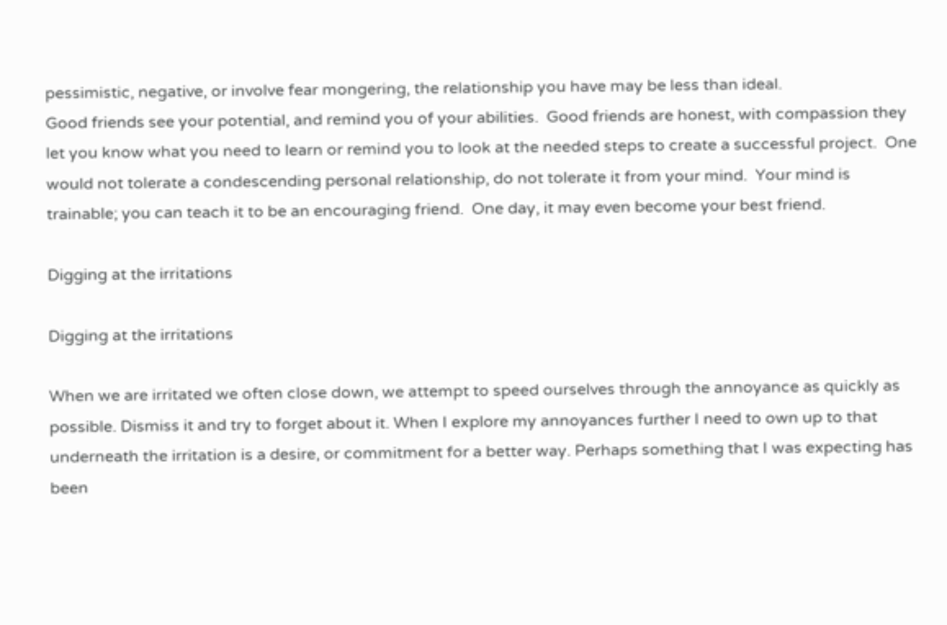pessimistic, negative, or involve fear mongering, the relationship you have may be less than ideal.
Good friends see your potential, and remind you of your abilities.  Good friends are honest, with compassion they let you know what you need to learn or remind you to look at the needed steps to create a successful project.  One would not tolerate a condescending personal relationship, do not tolerate it from your mind.  Your mind is trainable; you can teach it to be an encouraging friend.  One day, it may even become your best friend.

Digging at the irritations

Digging at the irritations

When we are irritated we often close down, we attempt to speed ourselves through the annoyance as quickly as possible. Dismiss it and try to forget about it. When I explore my annoyances further I need to own up to that underneath the irritation is a desire, or commitment for a better way. Perhaps something that I was expecting has been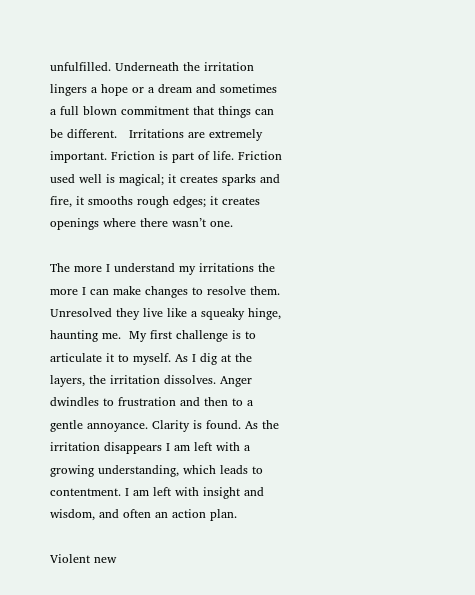unfulfilled. Underneath the irritation lingers a hope or a dream and sometimes a full blown commitment that things can be different.   Irritations are extremely important. Friction is part of life. Friction used well is magical; it creates sparks and fire, it smooths rough edges; it creates openings where there wasn’t one.

The more I understand my irritations the more I can make changes to resolve them. Unresolved they live like a squeaky hinge, haunting me.  My first challenge is to articulate it to myself. As I dig at the layers, the irritation dissolves. Anger dwindles to frustration and then to a gentle annoyance. Clarity is found. As the irritation disappears I am left with a growing understanding, which leads to contentment. I am left with insight and wisdom, and often an action plan.

Violent new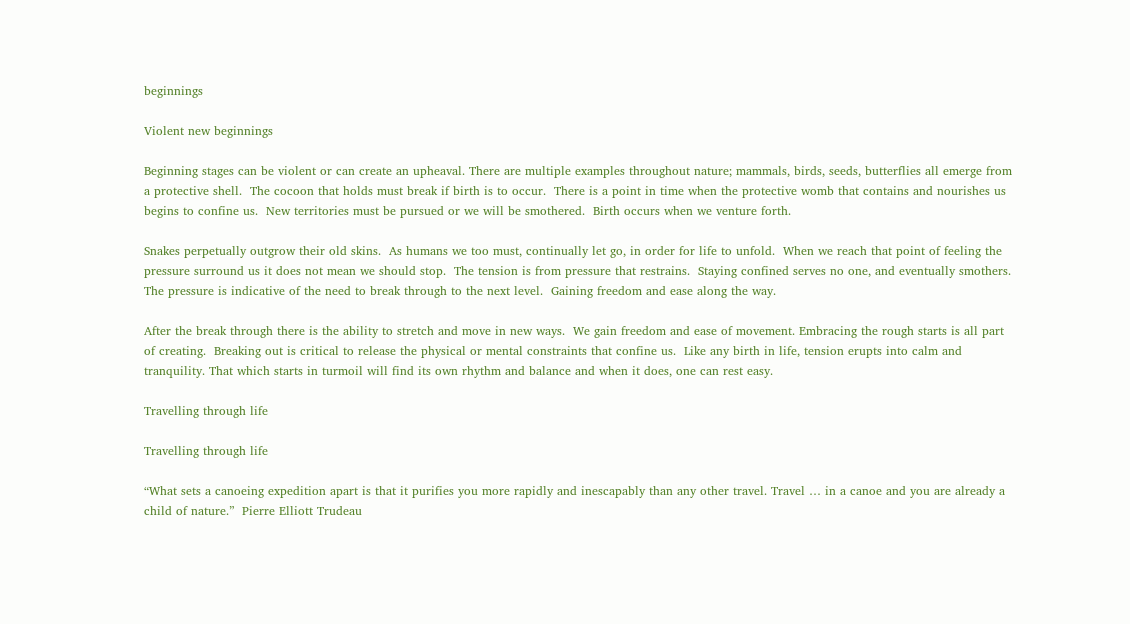beginnings

Violent new beginnings

Beginning stages can be violent or can create an upheaval. There are multiple examples throughout nature; mammals, birds, seeds, butterflies all emerge from a protective shell.  The cocoon that holds must break if birth is to occur.  There is a point in time when the protective womb that contains and nourishes us begins to confine us.  New territories must be pursued or we will be smothered.  Birth occurs when we venture forth.

Snakes perpetually outgrow their old skins.  As humans we too must, continually let go, in order for life to unfold.  When we reach that point of feeling the pressure surround us it does not mean we should stop.  The tension is from pressure that restrains.  Staying confined serves no one, and eventually smothers.  The pressure is indicative of the need to break through to the next level.  Gaining freedom and ease along the way.

After the break through there is the ability to stretch and move in new ways.  We gain freedom and ease of movement. Embracing the rough starts is all part of creating.  Breaking out is critical to release the physical or mental constraints that confine us.  Like any birth in life, tension erupts into calm and tranquility. That which starts in turmoil will find its own rhythm and balance and when it does, one can rest easy.

Travelling through life

Travelling through life

“What sets a canoeing expedition apart is that it purifies you more rapidly and inescapably than any other travel. Travel … in a canoe and you are already a child of nature.”  Pierre Elliott Trudeau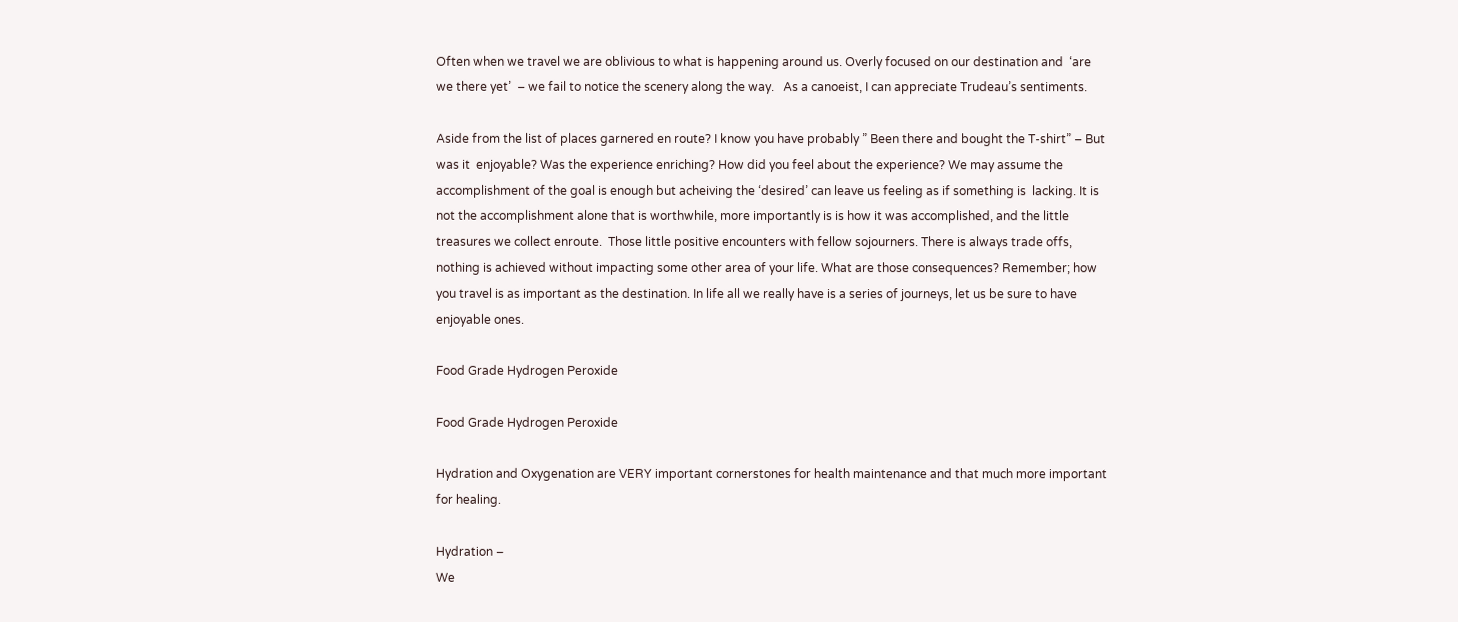Often when we travel we are oblivious to what is happening around us. Overly focused on our destination and  ‘are we there yet’  – we fail to notice the scenery along the way.   As a canoeist, I can appreciate Trudeau’s sentiments.

Aside from the list of places garnered en route? I know you have probably ” Been there and bought the T-shirt” – But was it  enjoyable? Was the experience enriching? How did you feel about the experience? We may assume the accomplishment of the goal is enough but acheiving the ‘desired’ can leave us feeling as if something is  lacking. It is not the accomplishment alone that is worthwhile, more importantly is is how it was accomplished, and the little treasures we collect enroute.  Those little positive encounters with fellow sojourners. There is always trade offs, nothing is achieved without impacting some other area of your life. What are those consequences? Remember; how you travel is as important as the destination. In life all we really have is a series of journeys, let us be sure to have enjoyable ones.

Food Grade Hydrogen Peroxide

Food Grade Hydrogen Peroxide

Hydration and Oxygenation are VERY important cornerstones for health maintenance and that much more important for healing.

Hydration –
We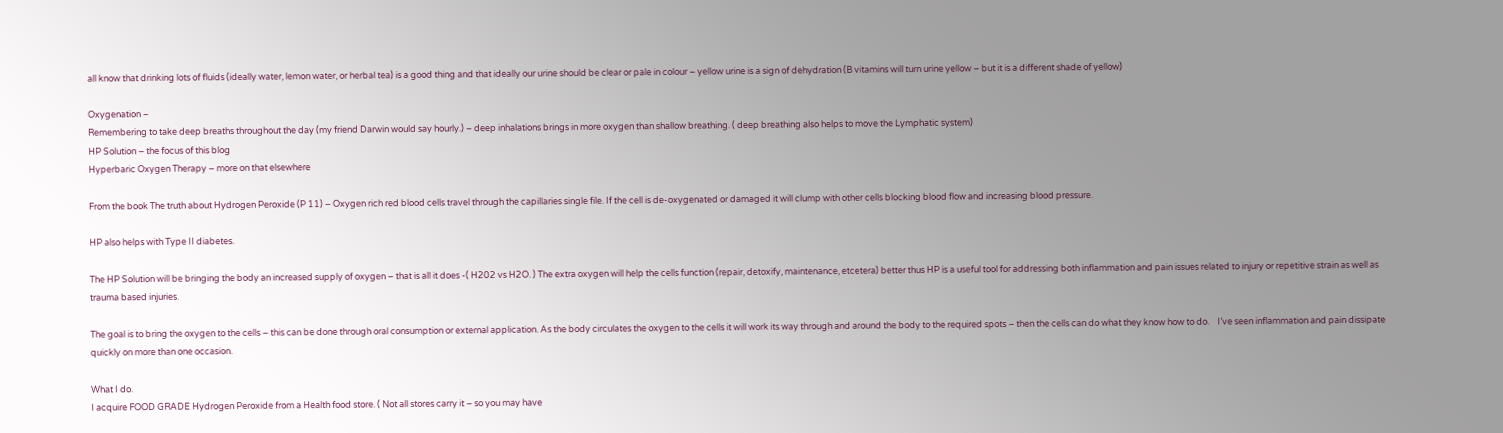all know that drinking lots of fluids (ideally water, lemon water, or herbal tea) is a good thing and that ideally our urine should be clear or pale in colour – yellow urine is a sign of dehydration (B vitamins will turn urine yellow – but it is a different shade of yellow)

Oxygenation –
Remembering to take deep breaths throughout the day (my friend Darwin would say hourly.) – deep inhalations brings in more oxygen than shallow breathing. ( deep breathing also helps to move the Lymphatic system)
HP Solution – the focus of this blog
Hyperbaric Oxygen Therapy – more on that elsewhere

From the book The truth about Hydrogen Peroxide (P 11) – Oxygen rich red blood cells travel through the capillaries single file. If the cell is de-oxygenated or damaged it will clump with other cells blocking blood flow and increasing blood pressure.

HP also helps with Type II diabetes.

The HP Solution will be bringing the body an increased supply of oxygen – that is all it does -( H202 vs H2O. ) The extra oxygen will help the cells function (repair, detoxify, maintenance, etcetera) better thus HP is a useful tool for addressing both inflammation and pain issues related to injury or repetitive strain as well as trauma based injuries.

The goal is to bring the oxygen to the cells – this can be done through oral consumption or external application. As the body circulates the oxygen to the cells it will work its way through and around the body to the required spots – then the cells can do what they know how to do.    I’ve seen inflammation and pain dissipate quickly on more than one occasion.

What I do.
I acquire FOOD GRADE Hydrogen Peroxide from a Health food store. ( Not all stores carry it – so you may have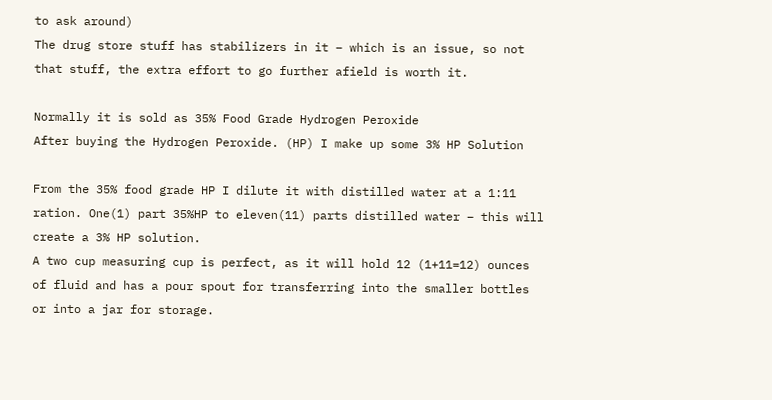to ask around)
The drug store stuff has stabilizers in it – which is an issue, so not that stuff, the extra effort to go further afield is worth it.

Normally it is sold as 35% Food Grade Hydrogen Peroxide
After buying the Hydrogen Peroxide. (HP) I make up some 3% HP Solution

From the 35% food grade HP I dilute it with distilled water at a 1:11 ration. One(1) part 35%HP to eleven(11) parts distilled water – this will create a 3% HP solution.
A two cup measuring cup is perfect, as it will hold 12 (1+11=12) ounces of fluid and has a pour spout for transferring into the smaller bottles or into a jar for storage.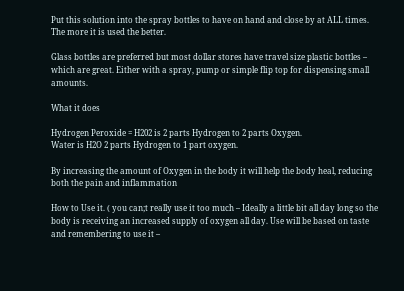Put this solution into the spray bottles to have on hand and close by at ALL times. The more it is used the better.

Glass bottles are preferred but most dollar stores have travel size plastic bottles – which are great. Either with a spray, pump or simple flip top for dispensing small amounts.

What it does

Hydrogen Peroxide = H202 is 2 parts Hydrogen to 2 parts Oxygen.
Water is H2O 2 parts Hydrogen to 1 part oxygen.

By increasing the amount of Oxygen in the body it will help the body heal, reducing both the pain and inflammation

How to Use it. ( you can;t really use it too much – Ideally a little bit all day long so the body is receiving an increased supply of oxygen all day. Use will be based on taste and remembering to use it –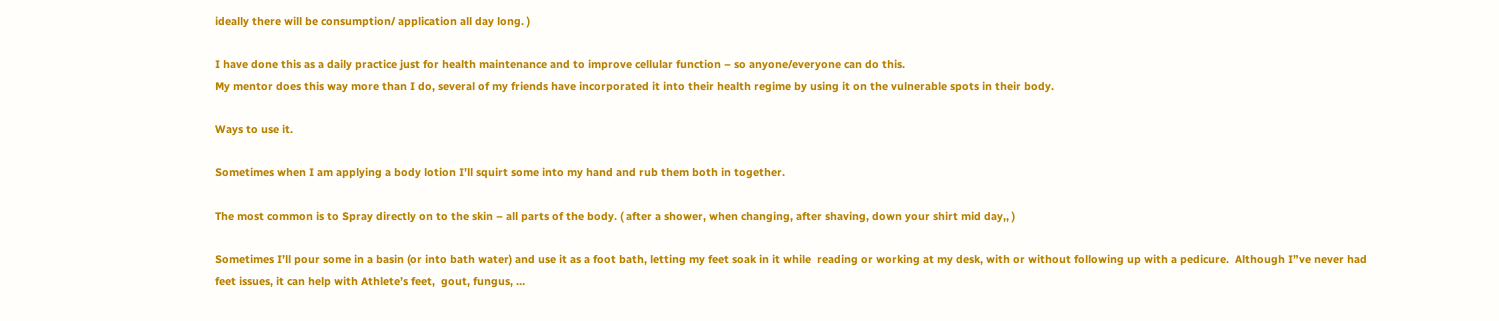ideally there will be consumption/ application all day long. )

I have done this as a daily practice just for health maintenance and to improve cellular function – so anyone/everyone can do this.
My mentor does this way more than I do, several of my friends have incorporated it into their health regime by using it on the vulnerable spots in their body.

Ways to use it.

Sometimes when I am applying a body lotion I’ll squirt some into my hand and rub them both in together.

The most common is to Spray directly on to the skin – all parts of the body. ( after a shower, when changing, after shaving, down your shirt mid day,, )

Sometimes I’ll pour some in a basin (or into bath water) and use it as a foot bath, letting my feet soak in it while  reading or working at my desk, with or without following up with a pedicure.  Although I”ve never had feet issues, it can help with Athlete’s feet,  gout, fungus, …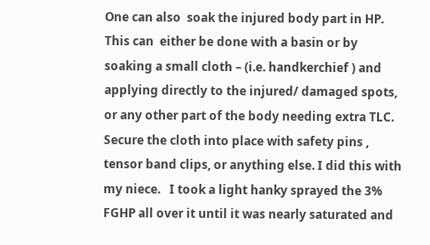One can also  soak the injured body part in HP. This can  either be done with a basin or by soaking a small cloth – (i.e. handkerchief ) and applying directly to the injured/ damaged spots, or any other part of the body needing extra TLC. Secure the cloth into place with safety pins , tensor band clips, or anything else. I did this with my niece.   I took a light hanky sprayed the 3% FGHP all over it until it was nearly saturated and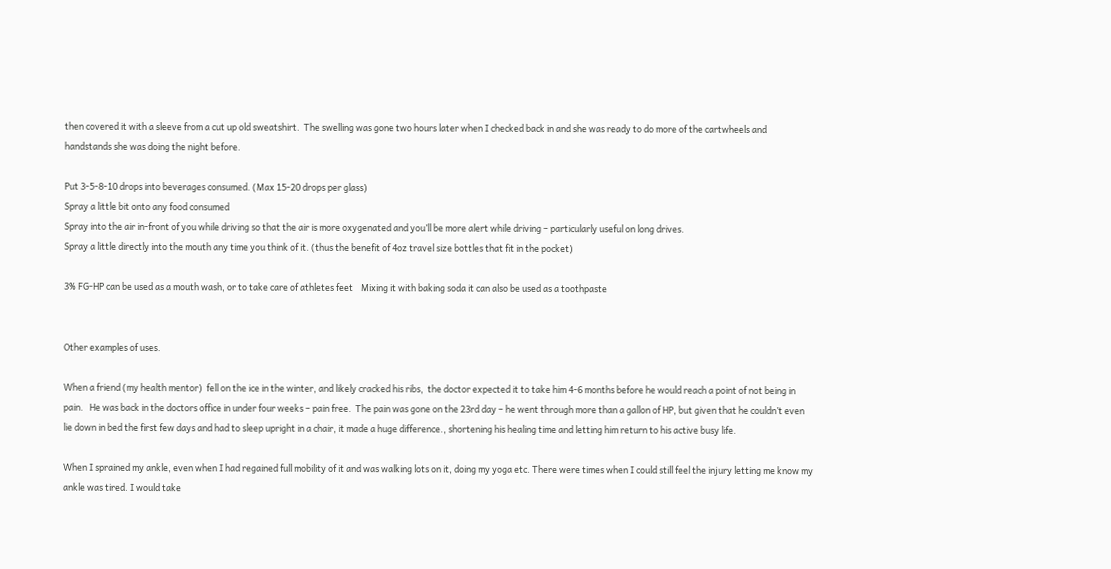then covered it with a sleeve from a cut up old sweatshirt.  The swelling was gone two hours later when I checked back in and she was ready to do more of the cartwheels and handstands she was doing the night before.

Put 3-5-8-10 drops into beverages consumed. (Max 15-20 drops per glass)
Spray a little bit onto any food consumed
Spray into the air in-front of you while driving so that the air is more oxygenated and you’ll be more alert while driving – particularly useful on long drives.
Spray a little directly into the mouth any time you think of it. (thus the benefit of 4oz travel size bottles that fit in the pocket)

3% FG-HP can be used as a mouth wash, or to take care of athletes feet    Mixing it with baking soda it can also be used as a toothpaste


Other examples of uses.

When a friend (my health mentor)  fell on the ice in the winter, and likely cracked his ribs,  the doctor expected it to take him 4-6 months before he would reach a point of not being in pain.   He was back in the doctors office in under four weeks – pain free.  The pain was gone on the 23rd day – he went through more than a gallon of HP, but given that he couldn’t even lie down in bed the first few days and had to sleep upright in a chair, it made a huge difference., shortening his healing time and letting him return to his active busy life.

When I sprained my ankle, even when I had regained full mobility of it and was walking lots on it, doing my yoga etc. There were times when I could still feel the injury letting me know my ankle was tired. I would take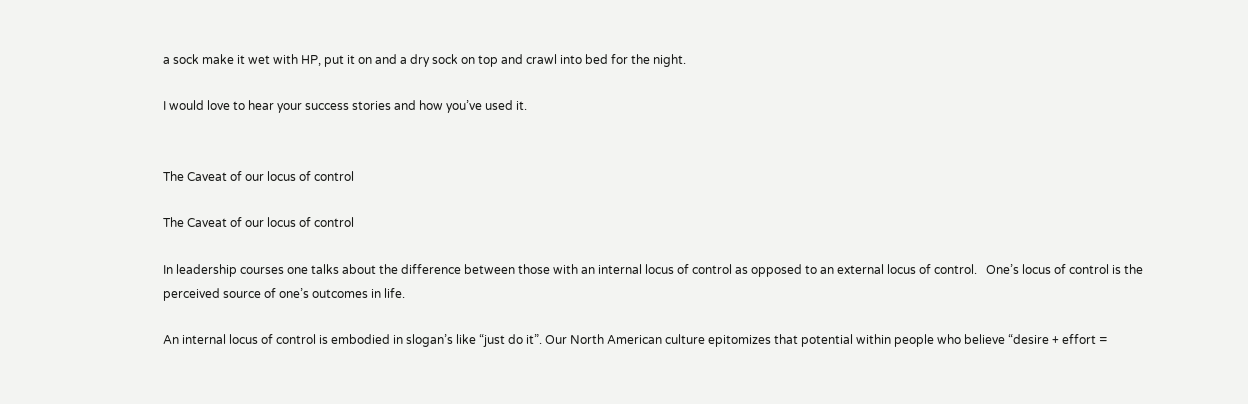a sock make it wet with HP, put it on and a dry sock on top and crawl into bed for the night.

I would love to hear your success stories and how you’ve used it.


The Caveat of our locus of control

The Caveat of our locus of control

In leadership courses one talks about the difference between those with an internal locus of control as opposed to an external locus of control.   One’s locus of control is the perceived source of one’s outcomes in life.

An internal locus of control is embodied in slogan’s like “just do it”. Our North American culture epitomizes that potential within people who believe “desire + effort =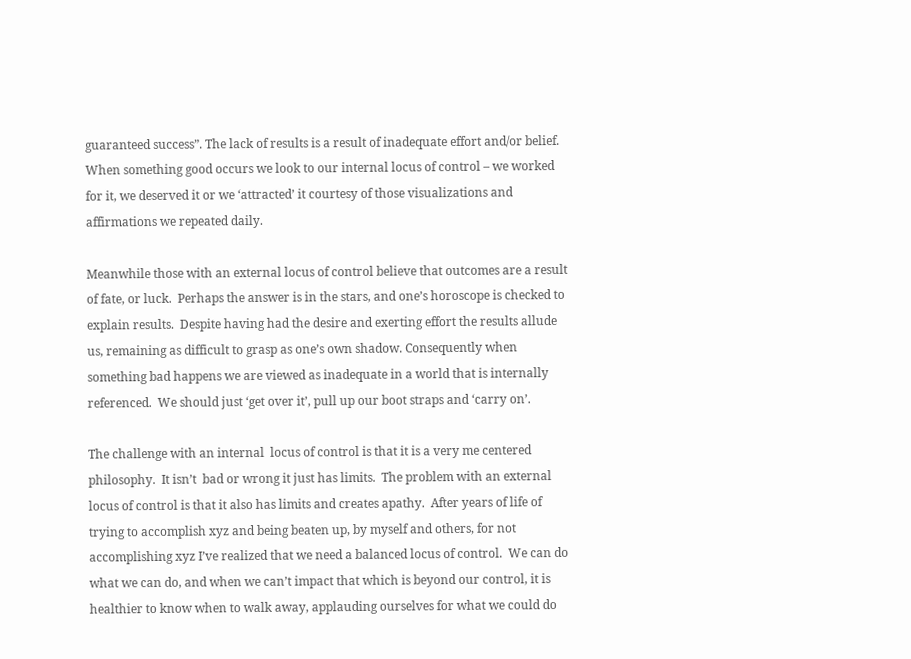guaranteed success”. The lack of results is a result of inadequate effort and/or belief.  When something good occurs we look to our internal locus of control – we worked for it, we deserved it or we ‘attracted’ it courtesy of those visualizations and affirmations we repeated daily.

Meanwhile those with an external locus of control believe that outcomes are a result of fate, or luck.  Perhaps the answer is in the stars, and one’s horoscope is checked to explain results.  Despite having had the desire and exerting effort the results allude us, remaining as difficult to grasp as one’s own shadow. Consequently when something bad happens we are viewed as inadequate in a world that is internally referenced.  We should just ‘get over it’, pull up our boot straps and ‘carry on’.

The challenge with an internal  locus of control is that it is a very me centered philosophy.  It isn’t  bad or wrong it just has limits.  The problem with an external locus of control is that it also has limits and creates apathy.  After years of life of trying to accomplish xyz and being beaten up, by myself and others, for not accomplishing xyz I’ve realized that we need a balanced locus of control.  We can do what we can do, and when we can’t impact that which is beyond our control, it is healthier to know when to walk away, applauding ourselves for what we could do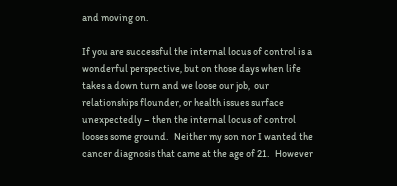and moving on.

If you are successful the internal locus of control is a wonderful perspective, but on those days when life takes a down turn and we loose our job,  our relationships flounder, or health issues surface unexpectedly – then the internal locus of control  looses some ground.   Neither my son nor I wanted the cancer diagnosis that came at the age of 21.   However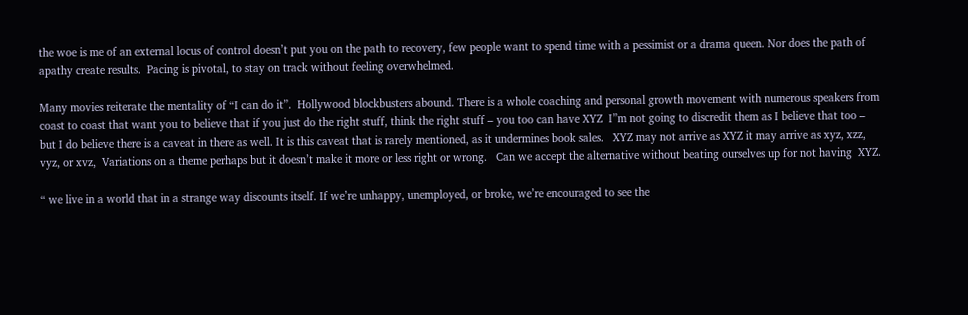the woe is me of an external locus of control doesn’t put you on the path to recovery, few people want to spend time with a pessimist or a drama queen. Nor does the path of apathy create results.  Pacing is pivotal, to stay on track without feeling overwhelmed.

Many movies reiterate the mentality of “I can do it”.  Hollywood blockbusters abound. There is a whole coaching and personal growth movement with numerous speakers from coast to coast that want you to believe that if you just do the right stuff, think the right stuff – you too can have XYZ  I”m not going to discredit them as I believe that too – but I do believe there is a caveat in there as well. It is this caveat that is rarely mentioned, as it undermines book sales.   XYZ may not arrive as XYZ it may arrive as xyz, xzz, vyz, or xvz,  Variations on a theme perhaps but it doesn’t make it more or less right or wrong.   Can we accept the alternative without beating ourselves up for not having  XYZ.

“ we live in a world that in a strange way discounts itself. If we’re unhappy, unemployed, or broke, we’re encouraged to see the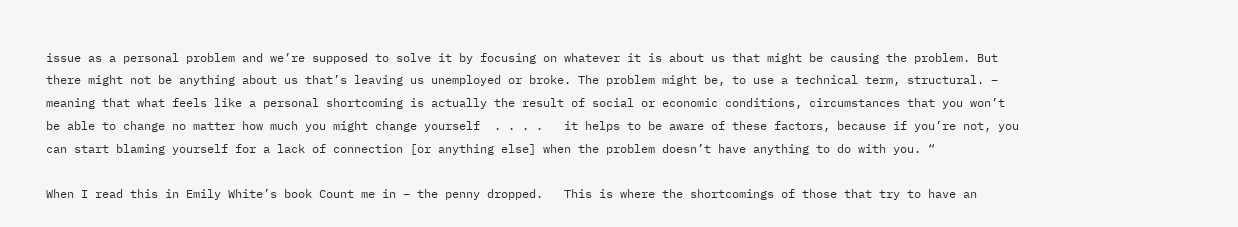issue as a personal problem and we’re supposed to solve it by focusing on whatever it is about us that might be causing the problem. But there might not be anything about us that’s leaving us unemployed or broke. The problem might be, to use a technical term, structural. – meaning that what feels like a personal shortcoming is actually the result of social or economic conditions, circumstances that you won’t be able to change no matter how much you might change yourself  . . . .   it helps to be aware of these factors, because if you’re not, you can start blaming yourself for a lack of connection [or anything else] when the problem doesn’t have anything to do with you. “

When I read this in Emily White’s book Count me in – the penny dropped.   This is where the shortcomings of those that try to have an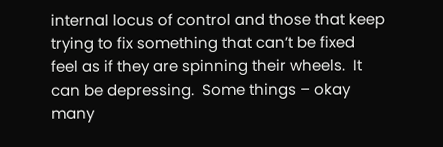internal locus of control and those that keep trying to fix something that can’t be fixed feel as if they are spinning their wheels.  It can be depressing.  Some things – okay many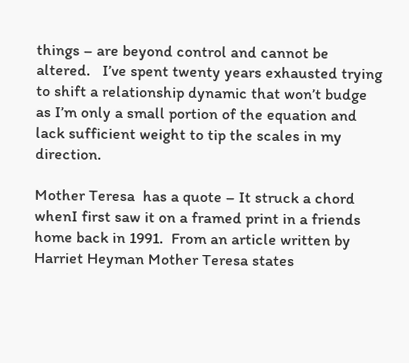things – are beyond control and cannot be altered.   I’ve spent twenty years exhausted trying to shift a relationship dynamic that won’t budge as I’m only a small portion of the equation and lack sufficient weight to tip the scales in my direction.

Mother Teresa  has a quote – It struck a chord whenI first saw it on a framed print in a friends home back in 1991.  From an article written by Harriet Heyman Mother Teresa states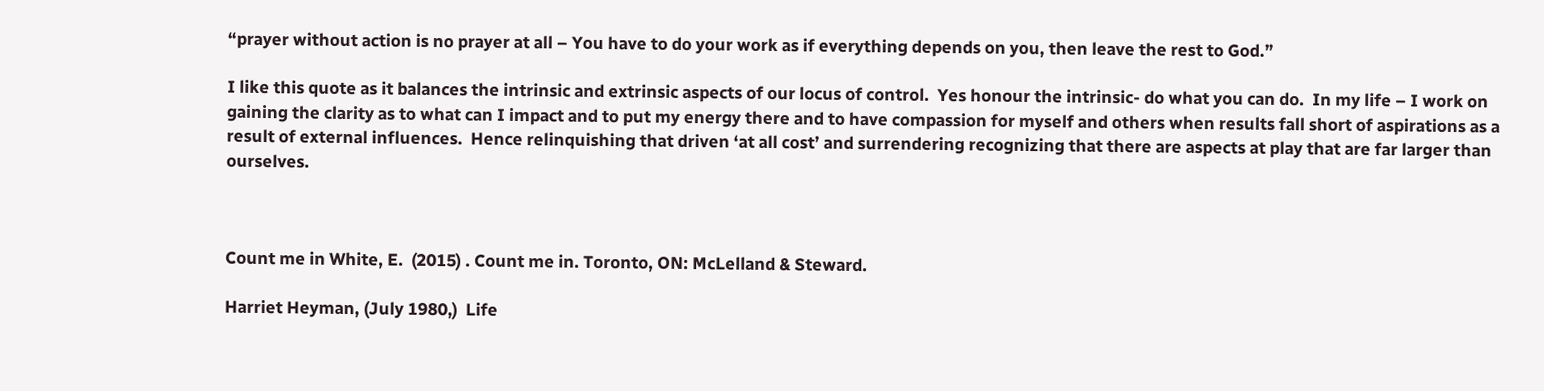“prayer without action is no prayer at all – You have to do your work as if everything depends on you, then leave the rest to God.”

I like this quote as it balances the intrinsic and extrinsic aspects of our locus of control.  Yes honour the intrinsic- do what you can do.  In my life – I work on gaining the clarity as to what can I impact and to put my energy there and to have compassion for myself and others when results fall short of aspirations as a result of external influences.  Hence relinquishing that driven ‘at all cost’ and surrendering recognizing that there are aspects at play that are far larger than ourselves.



Count me in White, E.  (2015) . Count me in. Toronto, ON: McLelland & Steward.

Harriet Heyman, (July 1980,)  Life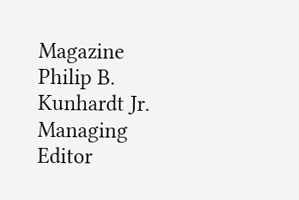Magazine
Philip B. Kunhardt Jr. Managing Editor